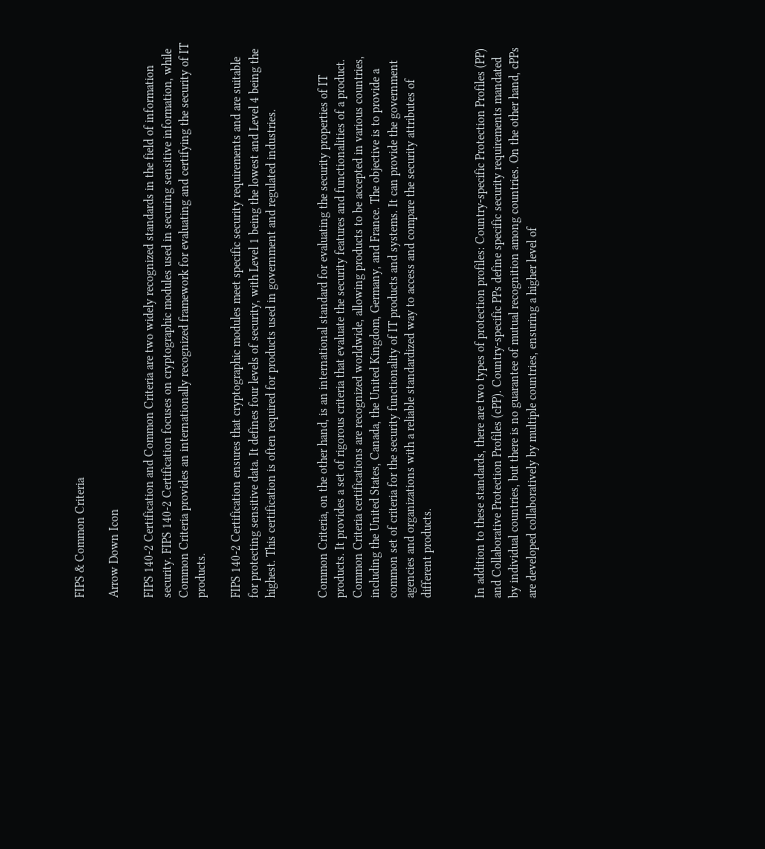FIPS & Common Criteria

Arrow Down Icon

FIPS 140-2 Certification and Common Criteria are two widely recognized standards in the field of information security. FIPS 140-2 Certification focuses on cryptographic modules used in securing sensitive information, while Common Criteria provides an internationally recognized framework for evaluating and certifying the security of IT products.

FIPS 140-2 Certification ensures that cryptographic modules meet specific security requirements and are suitable for protecting sensitive data. It defines four levels of security, with Level 1 being the lowest and Level 4 being the highest. This certification is often required for products used in government and regulated industries.


Common Criteria, on the other hand, is an international standard for evaluating the security properties of IT products. It provides a set of rigorous criteria that evaluate the security features and functionalities of a product. Common Criteria certifications are recognized worldwide, allowing products to be accepted in various countries, including the United States, Canada, the United Kingdom, Germany, and France. The objective is to provide a common set of criteria for the security functionality of IT products and systems. It can provide the government agencies and organizations with a reliable standardized way to access and compare the security attributes of different products.


In addition to these standards, there are two types of protection profiles: Country-specific Protection Profiles (PP) and Collaborative Protection Profiles (cPP). Country-specific PPs define specific security requirements mandated by individual countries, but there is no guarantee of mutual recognition among countries. On the other hand, cPPs are developed collaboratively by multiple countries, ensuring a higher level of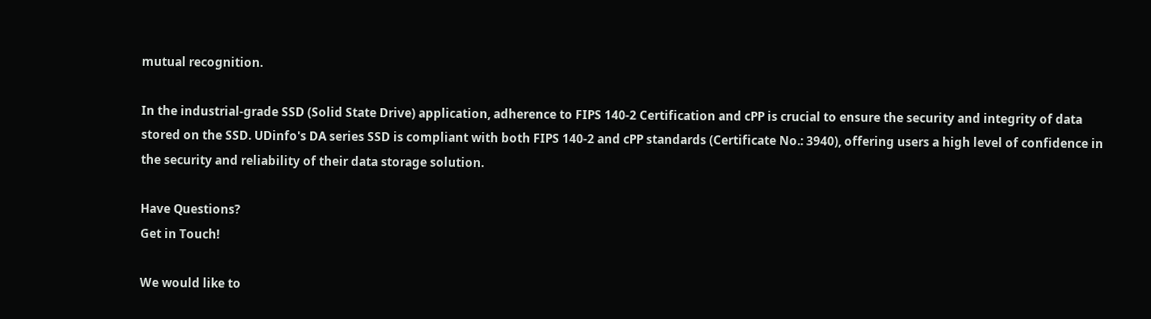mutual recognition.

In the industrial-grade SSD (Solid State Drive) application, adherence to FIPS 140-2 Certification and cPP is crucial to ensure the security and integrity of data stored on the SSD. UDinfo's DA series SSD is compliant with both FIPS 140-2 and cPP standards (Certificate No.: 3940), offering users a high level of confidence in the security and reliability of their data storage solution.

Have Questions?
Get in Touch!

We would like to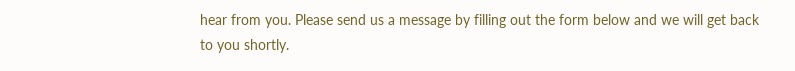hear from you. Please send us a message by filling out the form below and we will get back to you shortly.